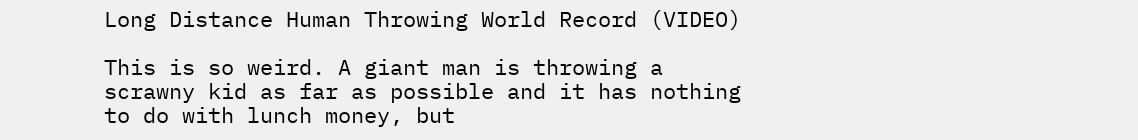Long Distance Human Throwing World Record (VIDEO)

This is so weird. A giant man is throwing a scrawny kid as far as possible and it has nothing to do with lunch money, but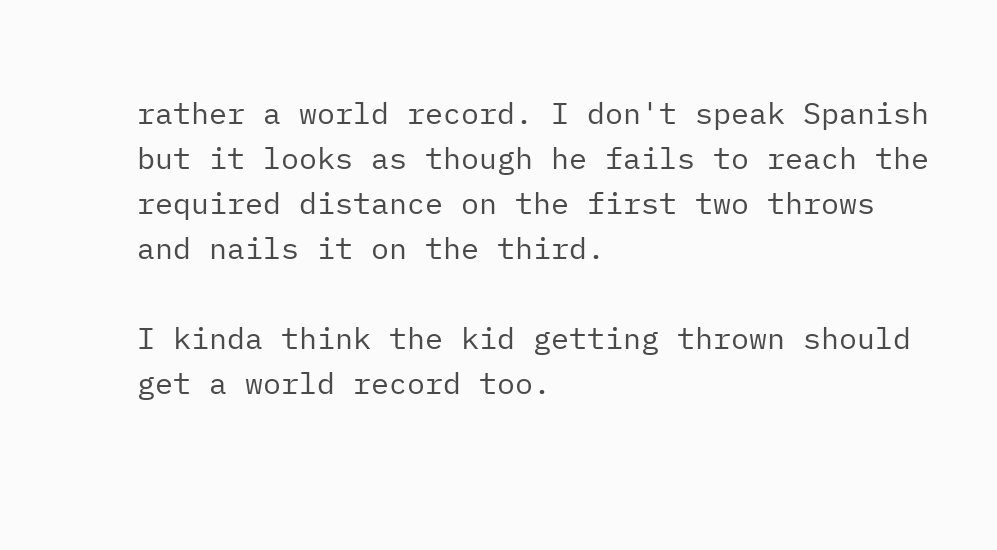rather a world record. I don't speak Spanish but it looks as though he fails to reach the required distance on the first two throws and nails it on the third.

I kinda think the kid getting thrown should get a world record too.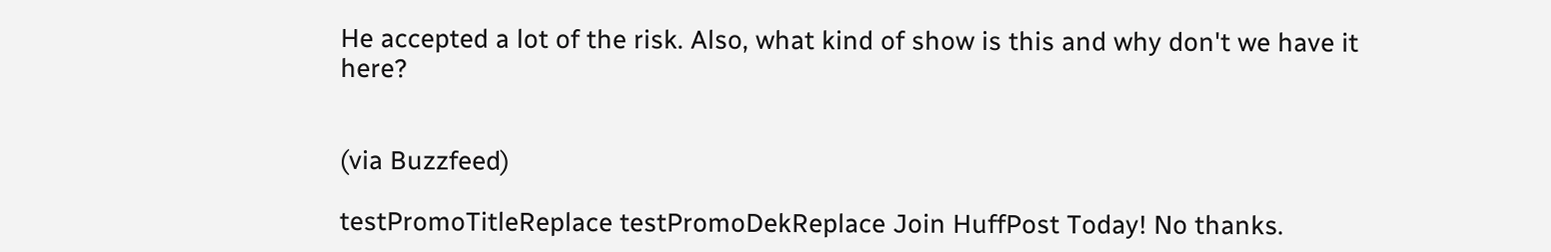He accepted a lot of the risk. Also, what kind of show is this and why don't we have it here?


(via Buzzfeed)

testPromoTitleReplace testPromoDekReplace Join HuffPost Today! No thanks.